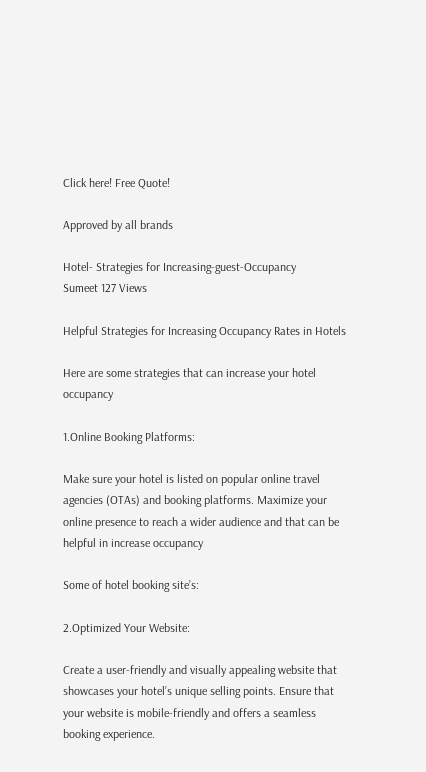Click here! Free Quote!

Approved by all brands

Hotel- Strategies for Increasing-guest-Occupancy
Sumeet 127 Views

Helpful Strategies for Increasing Occupancy Rates in Hotels

Here are some strategies that can increase your hotel occupancy

1.Online Booking Platforms:

Make sure your hotel is listed on popular online travel agencies (OTAs) and booking platforms. Maximize your online presence to reach a wider audience and that can be helpful in increase occupancy

Some of hotel booking site’s:

2.Optimized Your Website:

Create a user-friendly and visually appealing website that showcases your hotel’s unique selling points. Ensure that your website is mobile-friendly and offers a seamless booking experience.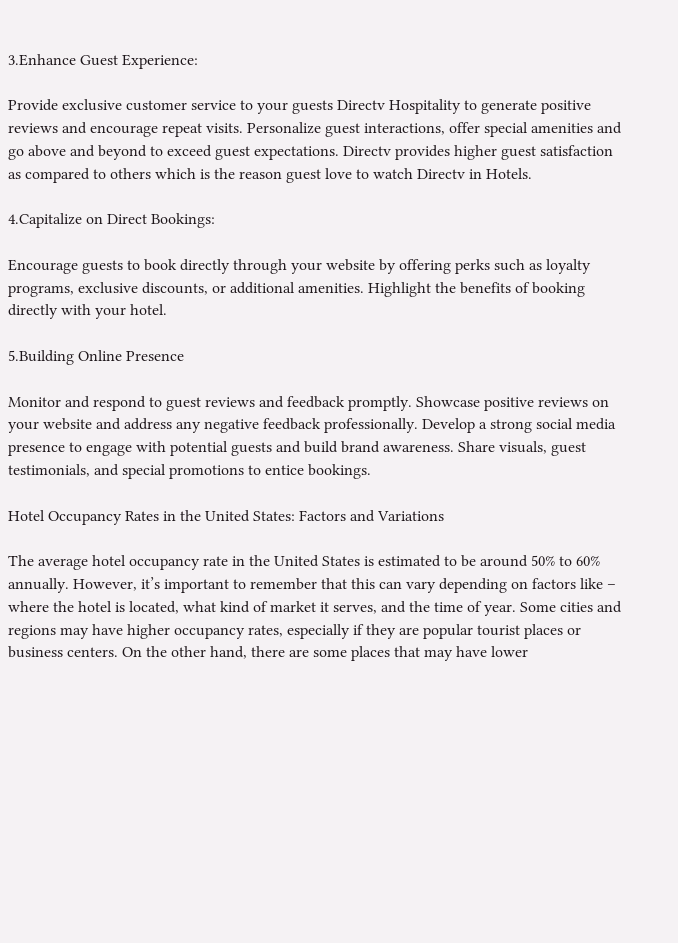3.Enhance Guest Experience:

Provide exclusive customer service to your guests Directv Hospitality to generate positive reviews and encourage repeat visits. Personalize guest interactions, offer special amenities and go above and beyond to exceed guest expectations. Directv provides higher guest satisfaction as compared to others which is the reason guest love to watch Directv in Hotels.

4.Capitalize on Direct Bookings:

Encourage guests to book directly through your website by offering perks such as loyalty programs, exclusive discounts, or additional amenities. Highlight the benefits of booking directly with your hotel.

5.Building Online Presence

Monitor and respond to guest reviews and feedback promptly. Showcase positive reviews on your website and address any negative feedback professionally. Develop a strong social media presence to engage with potential guests and build brand awareness. Share visuals, guest testimonials, and special promotions to entice bookings.

Hotel Occupancy Rates in the United States: Factors and Variations

The average hotel occupancy rate in the United States is estimated to be around 50% to 60% annually. However, it’s important to remember that this can vary depending on factors like – where the hotel is located, what kind of market it serves, and the time of year. Some cities and regions may have higher occupancy rates, especially if they are popular tourist places or business centers. On the other hand, there are some places that may have lower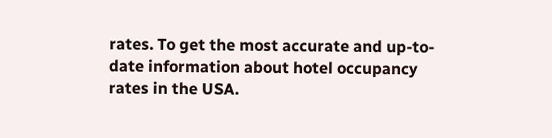rates. To get the most accurate and up-to-date information about hotel occupancy rates in the USA.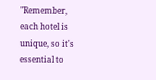"Remember, each hotel is unique, so it's essential to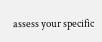assess your specific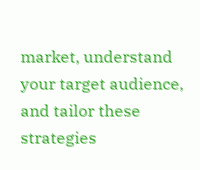market, understand your target audience, and tailor these strategies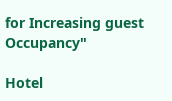for Increasing guest Occupancy"

Hotel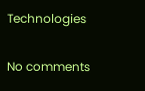Technologies

No comments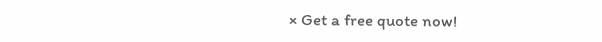× Get a free quote now!